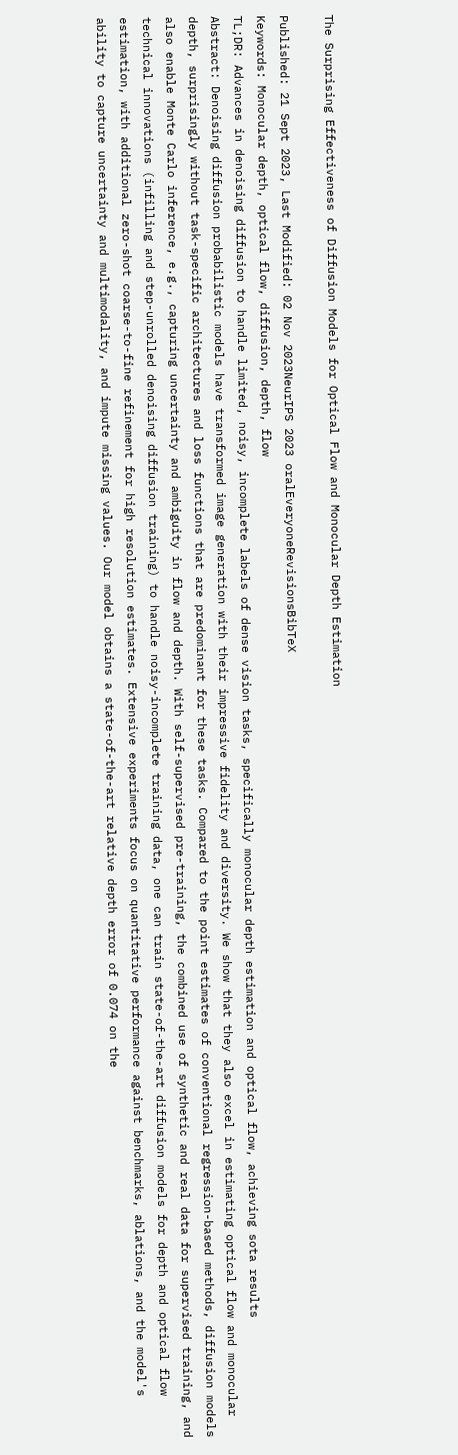The Surprising Effectiveness of Diffusion Models for Optical Flow and Monocular Depth Estimation

Published: 21 Sept 2023, Last Modified: 02 Nov 2023NeurIPS 2023 oralEveryoneRevisionsBibTeX
Keywords: Monocular depth, optical flow, diffusion, depth, flow
TL;DR: Advances in denoising diffusion to handle limited, noisy, incomplete labels of dense vision tasks, specifically monocular depth estimation and optical flow, achieving sota results
Abstract: Denoising diffusion probabilistic models have transformed image generation with their impressive fidelity and diversity. We show that they also excel in estimating optical flow and monocular depth, surprisingly without task-specific architectures and loss functions that are predominant for these tasks. Compared to the point estimates of conventional regression-based methods, diffusion models also enable Monte Carlo inference, e.g., capturing uncertainty and ambiguity in flow and depth. With self-supervised pre-training, the combined use of synthetic and real data for supervised training, and technical innovations (infilling and step-unrolled denoising diffusion training) to handle noisy-incomplete training data, one can train state-of-the-art diffusion models for depth and optical flow estimation, with additional zero-shot coarse-to-fine refinement for high resolution estimates. Extensive experiments focus on quantitative performance against benchmarks, ablations, and the model's ability to capture uncertainty and multimodality, and impute missing values. Our model obtains a state-of-the-art relative depth error of 0.074 on the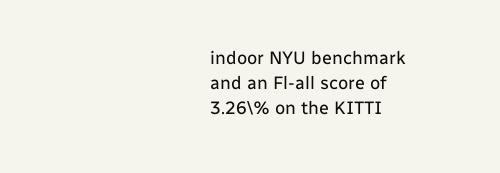indoor NYU benchmark and an Fl-all score of 3.26\% on the KITTI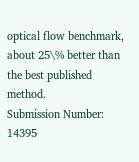optical flow benchmark, about 25\% better than the best published method.
Submission Number: 14395